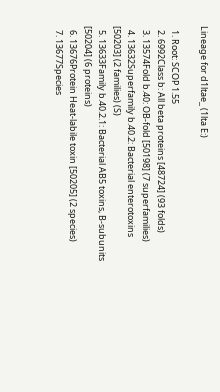Lineage for d1ltae_ (1lta E:)

  1. Root: SCOP 1.55
  2. 6992Class b: All beta proteins [48724] (93 folds)
  3. 13574Fold b.40: OB-fold [50198] (7 superfamilies)
  4. 13632Superfamily b.40.2: Bacterial enterotoxins [50203] (2 families) (S)
  5. 13633Family b.40.2.1: Bacterial AB5 toxins, B-subunits [50204] (6 proteins)
  6. 13676Protein Heat-labile toxin [50205] (2 species)
  7. 13677Species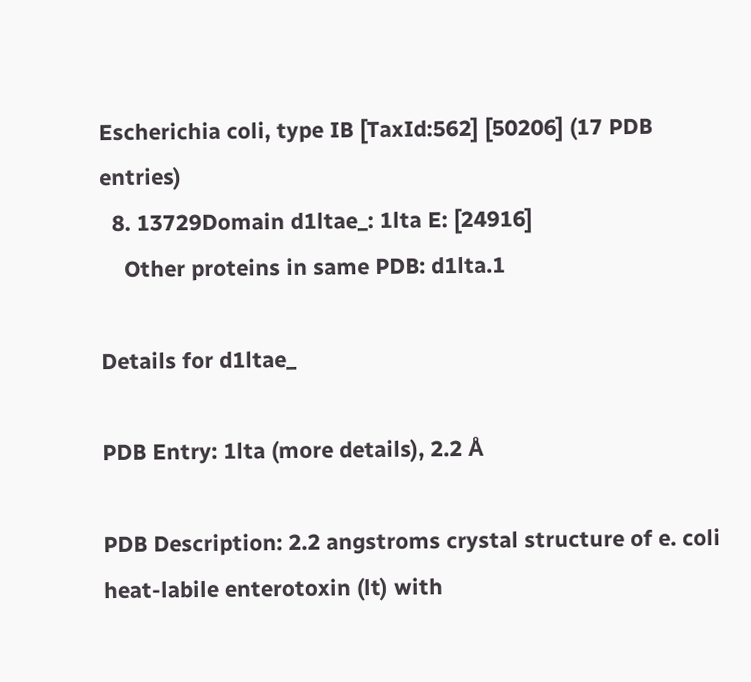Escherichia coli, type IB [TaxId:562] [50206] (17 PDB entries)
  8. 13729Domain d1ltae_: 1lta E: [24916]
    Other proteins in same PDB: d1lta.1

Details for d1ltae_

PDB Entry: 1lta (more details), 2.2 Å

PDB Description: 2.2 angstroms crystal structure of e. coli heat-labile enterotoxin (lt) with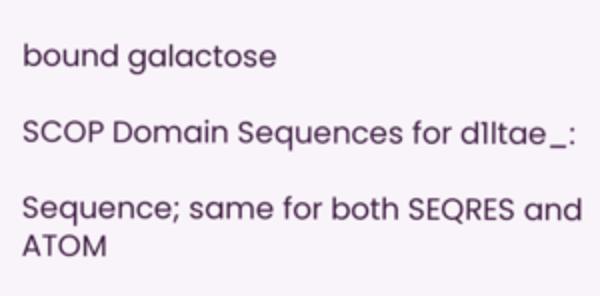bound galactose

SCOP Domain Sequences for d1ltae_:

Sequence; same for both SEQRES and ATOM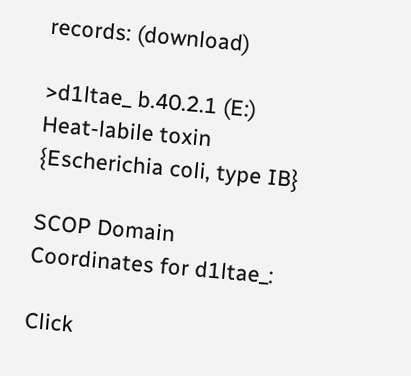records: (download)

>d1ltae_ b.40.2.1 (E:) Heat-labile toxin {Escherichia coli, type IB}

SCOP Domain Coordinates for d1ltae_:

Click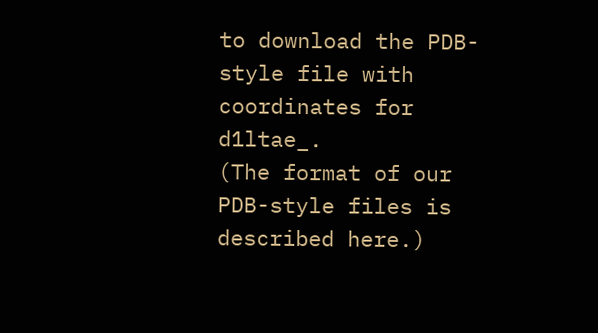to download the PDB-style file with coordinates for d1ltae_.
(The format of our PDB-style files is described here.)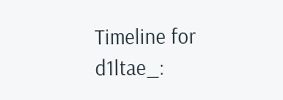Timeline for d1ltae_: